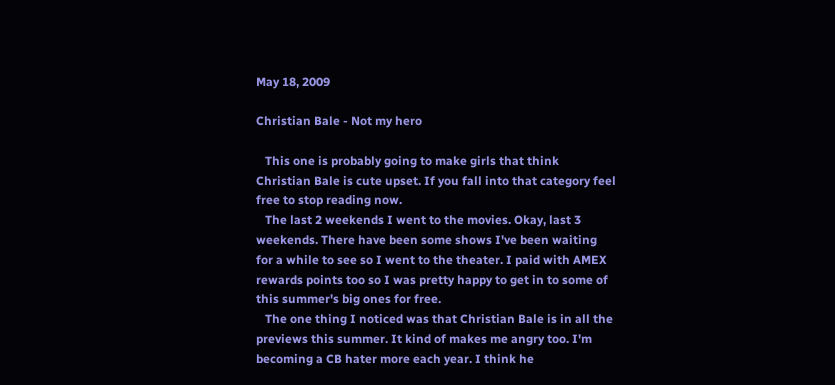May 18, 2009

Christian Bale - Not my hero

   This one is probably going to make girls that think Christian Bale is cute upset. If you fall into that category feel free to stop reading now.
   The last 2 weekends I went to the movies. Okay, last 3 weekends. There have been some shows I've been waiting for a while to see so I went to the theater. I paid with AMEX rewards points too so I was pretty happy to get in to some of this summer's big ones for free.
   The one thing I noticed was that Christian Bale is in all the previews this summer. It kind of makes me angry too. I'm becoming a CB hater more each year. I think he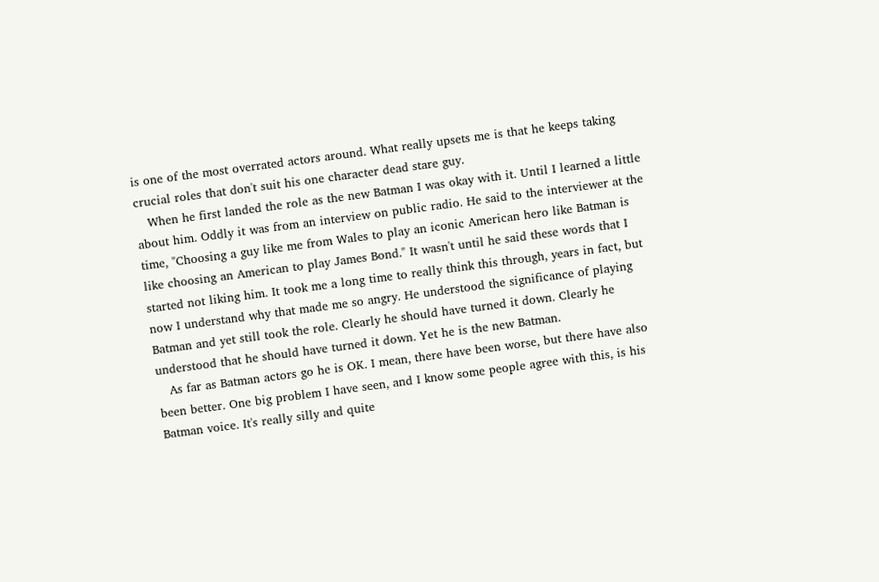is one of the most overrated actors around. What really upsets me is that he keeps taking crucial roles that don't suit his one character dead stare guy.
   When he first landed the role as the new Batman I was okay with it. Until I learned a little about him. Oddly it was from an interview on public radio. He said to the interviewer at the time, "Choosing a guy like me from Wales to play an iconic American hero like Batman is like choosing an American to play James Bond." It wasn't until he said these words that I started not liking him. It took me a long time to really think this through, years in fact, but now I understand why that made me so angry. He understood the significance of playing Batman and yet still took the role. Clearly he should have turned it down. Clearly he understood that he should have turned it down. Yet he is the new Batman.
   As far as Batman actors go he is OK. I mean, there have been worse, but there have also been better. One big problem I have seen, and I know some people agree with this, is his Batman voice. It's really silly and quite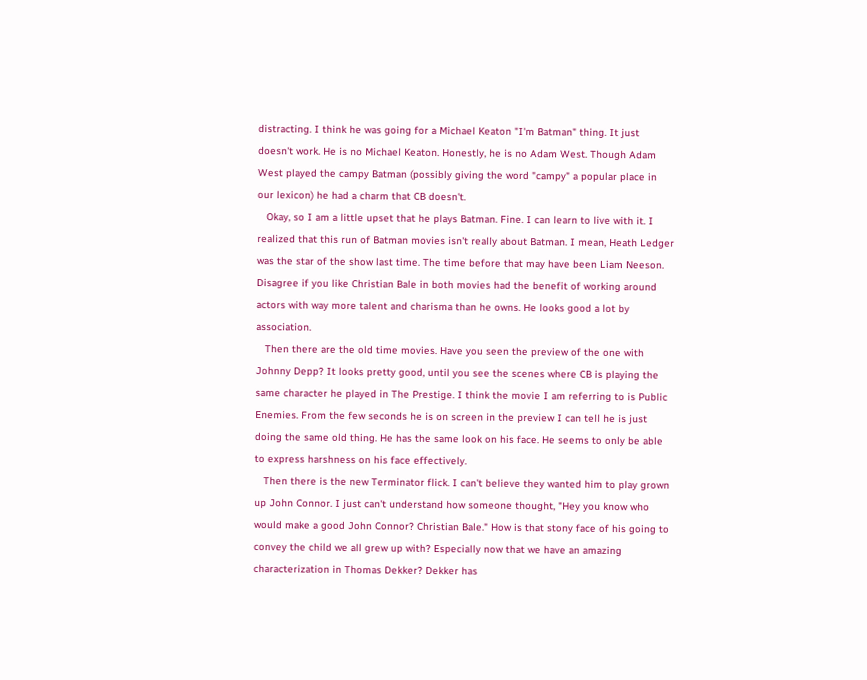distracting. I think he was going for a Michael Keaton "I'm Batman" thing. It just doesn't work. He is no Michael Keaton. Honestly, he is no Adam West. Though Adam West played the campy Batman (possibly giving the word "campy" a popular place in our lexicon) he had a charm that CB doesn't.
   Okay, so I am a little upset that he plays Batman. Fine. I can learn to live with it. I realized that this run of Batman movies isn't really about Batman. I mean, Heath Ledger was the star of the show last time. The time before that may have been Liam Neeson. Disagree if you like Christian Bale in both movies had the benefit of working around actors with way more talent and charisma than he owns. He looks good a lot by association.
   Then there are the old time movies. Have you seen the preview of the one with Johnny Depp? It looks pretty good, until you see the scenes where CB is playing the same character he played in The Prestige. I think the movie I am referring to is Public Enemies. From the few seconds he is on screen in the preview I can tell he is just doing the same old thing. He has the same look on his face. He seems to only be able to express harshness on his face effectively.
   Then there is the new Terminator flick. I can't believe they wanted him to play grown up John Connor. I just can't understand how someone thought, "Hey you know who would make a good John Connor? Christian Bale." How is that stony face of his going to convey the child we all grew up with? Especially now that we have an amazing characterization in Thomas Dekker? Dekker has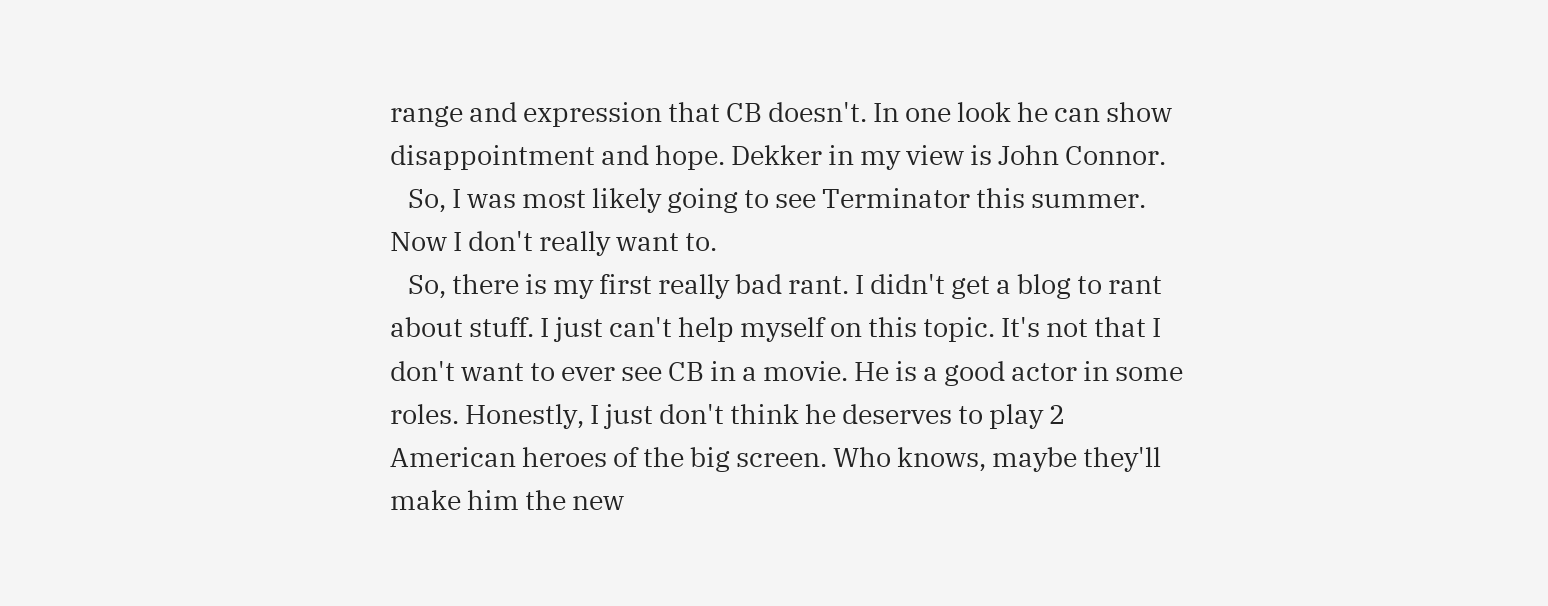range and expression that CB doesn't. In one look he can show disappointment and hope. Dekker in my view is John Connor.
   So, I was most likely going to see Terminator this summer. Now I don't really want to.
   So, there is my first really bad rant. I didn't get a blog to rant about stuff. I just can't help myself on this topic. It's not that I don't want to ever see CB in a movie. He is a good actor in some roles. Honestly, I just don't think he deserves to play 2 American heroes of the big screen. Who knows, maybe they'll make him the new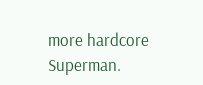more hardcore Superman.